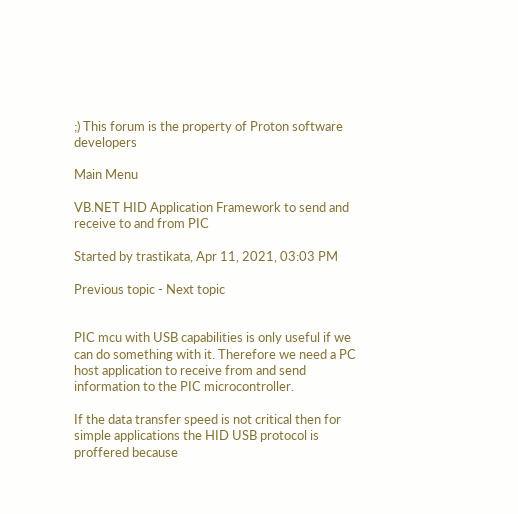;) This forum is the property of Proton software developers

Main Menu

VB.NET HID Application Framework to send and receive to and from PIC

Started by trastikata, Apr 11, 2021, 03:03 PM

Previous topic - Next topic


PIC mcu with USB capabilities is only useful if we can do something with it. Therefore we need a PC host application to receive from and send information to the PIC microcontroller.

If the data transfer speed is not critical then for simple applications the HID USB protocol is proffered because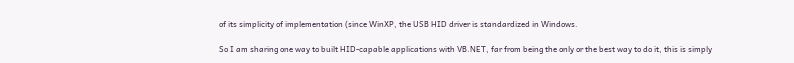of its simplicity of implementation (since WinXP, the USB HID driver is standardized in Windows.

So I am sharing one way to built HID-capable applications with VB.NET, far from being the only or the best way to do it, this is simply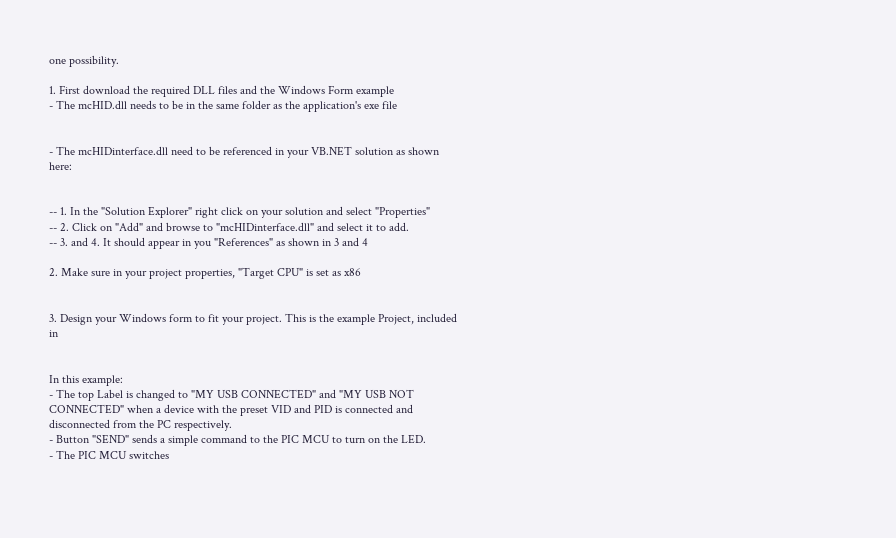one possibility.

1. First download the required DLL files and the Windows Form example
- The mcHID.dll needs to be in the same folder as the application's exe file


- The mcHIDinterface.dll need to be referenced in your VB.NET solution as shown here:


-- 1. In the "Solution Explorer" right click on your solution and select "Properties"
-- 2. Click on "Add" and browse to "mcHIDinterface.dll" and select it to add.
-- 3. and 4. It should appear in you "References" as shown in 3 and 4

2. Make sure in your project properties, "Target CPU" is set as x86


3. Design your Windows form to fit your project. This is the example Project, included in


In this example:
- The top Label is changed to "MY USB CONNECTED" and "MY USB NOT CONNECTED" when a device with the preset VID and PID is connected and disconnected from the PC respectively.
- Button "SEND" sends a simple command to the PIC MCU to turn on the LED.
- The PIC MCU switches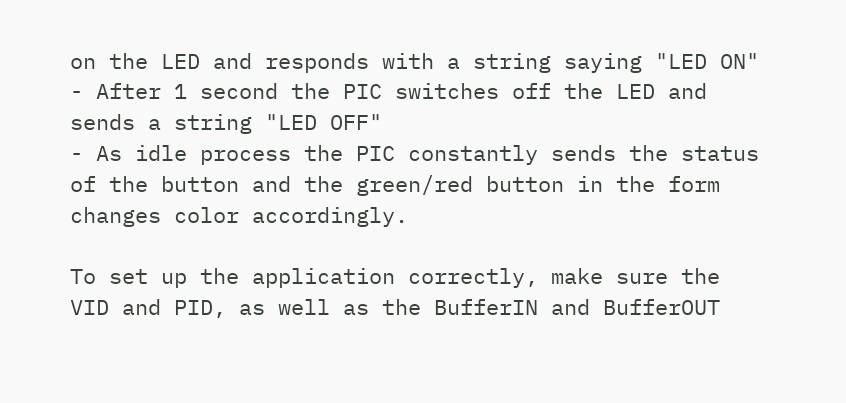on the LED and responds with a string saying "LED ON"
- After 1 second the PIC switches off the LED and sends a string "LED OFF"
- As idle process the PIC constantly sends the status of the button and the green/red button in the form changes color accordingly.

To set up the application correctly, make sure the VID and PID, as well as the BufferIN and BufferOUT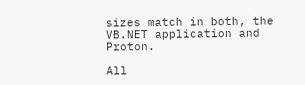sizes match in both, the VB.NET application and Proton.

All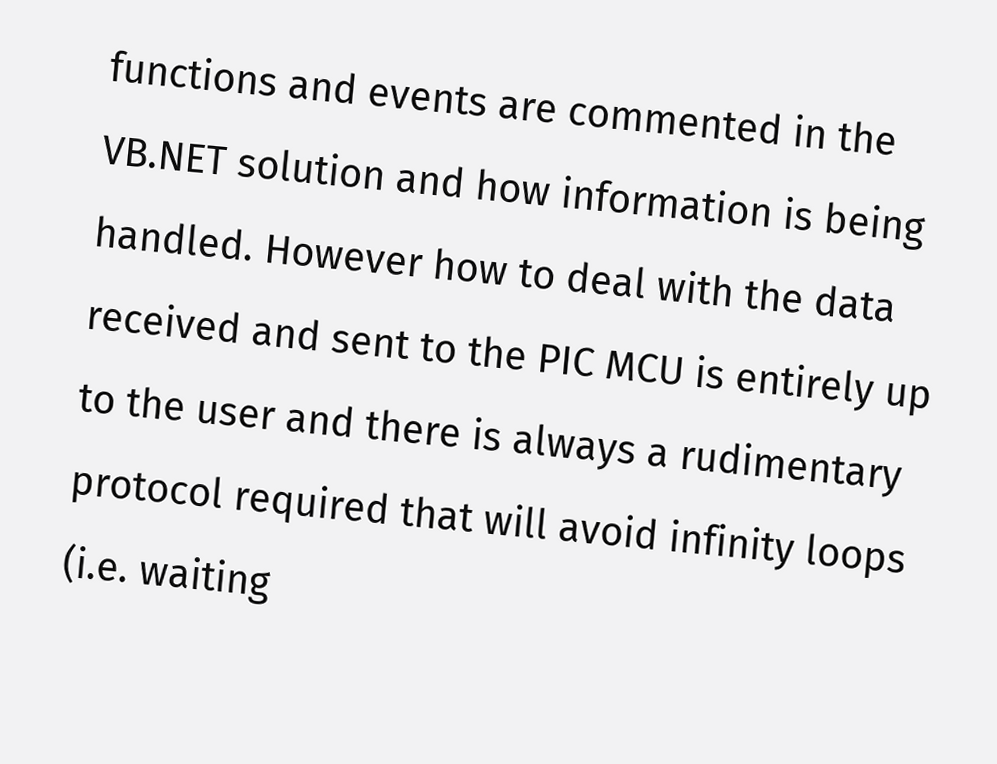functions and events are commented in the VB.NET solution and how information is being handled. However how to deal with the data received and sent to the PIC MCU is entirely up to the user and there is always a rudimentary protocol required that will avoid infinity loops (i.e. waiting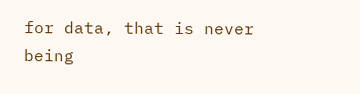for data, that is never being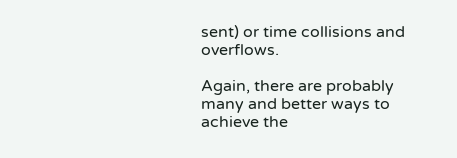sent) or time collisions and overflows.

Again, there are probably many and better ways to achieve the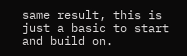same result, this is just a basic to start and build on.